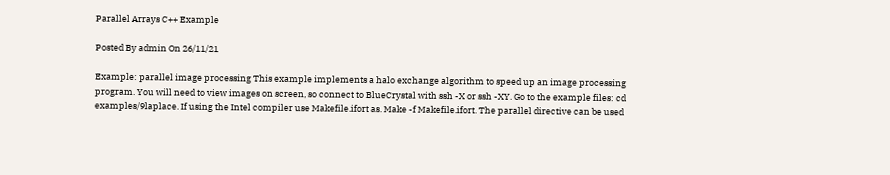Parallel Arrays C++ Example

Posted By admin On 26/11/21

Example: parallel image processing This example implements a halo exchange algorithm to speed up an image processing program. You will need to view images on screen, so connect to BlueCrystal with ssh -X or ssh -XY. Go to the example files: cd examples/9laplace. If using the Intel compiler use Makefile.ifort as. Make -f Makefile.ifort. The parallel directive can be used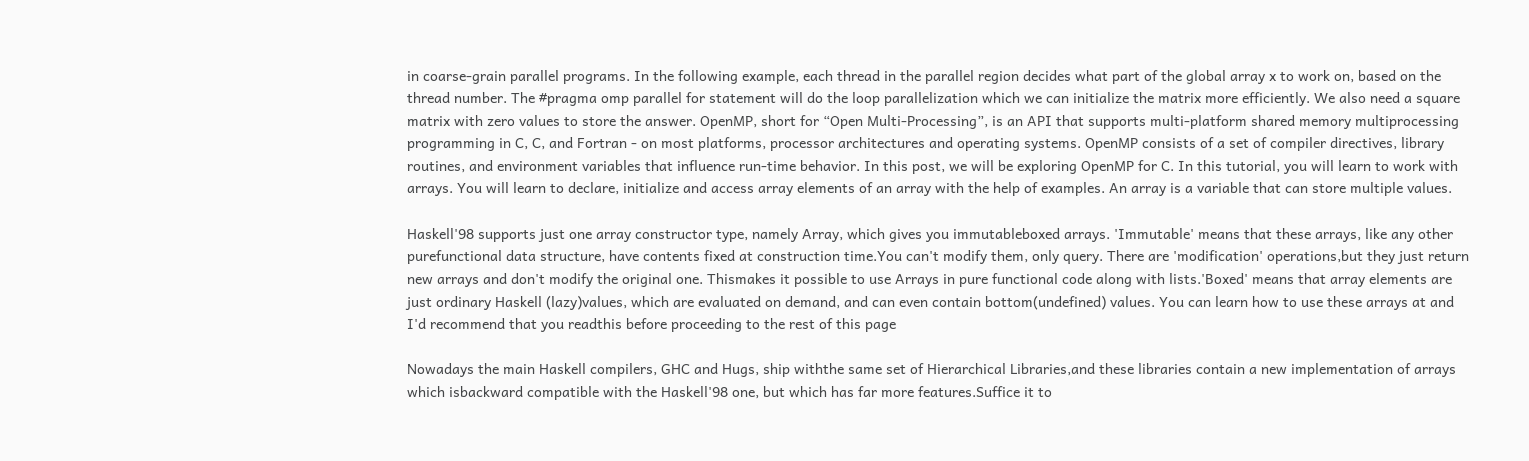in coarse-grain parallel programs. In the following example, each thread in the parallel region decides what part of the global array x to work on, based on the thread number. The #pragma omp parallel for statement will do the loop parallelization which we can initialize the matrix more efficiently. We also need a square matrix with zero values to store the answer. OpenMP, short for “Open Multi-Processing”, is an API that supports multi-platform shared memory multiprocessing programming in C, C, and Fortran - on most platforms, processor architectures and operating systems. OpenMP consists of a set of compiler directives, library routines, and environment variables that influence run-time behavior. In this post, we will be exploring OpenMP for C. In this tutorial, you will learn to work with arrays. You will learn to declare, initialize and access array elements of an array with the help of examples. An array is a variable that can store multiple values.

Haskell'98 supports just one array constructor type, namely Array, which gives you immutableboxed arrays. 'Immutable' means that these arrays, like any other purefunctional data structure, have contents fixed at construction time.You can't modify them, only query. There are 'modification' operations,but they just return new arrays and don't modify the original one. Thismakes it possible to use Arrays in pure functional code along with lists.'Boxed' means that array elements are just ordinary Haskell (lazy)values, which are evaluated on demand, and can even contain bottom(undefined) values. You can learn how to use these arrays at and I'd recommend that you readthis before proceeding to the rest of this page

Nowadays the main Haskell compilers, GHC and Hugs, ship withthe same set of Hierarchical Libraries,and these libraries contain a new implementation of arrays which isbackward compatible with the Haskell'98 one, but which has far more features.Suffice it to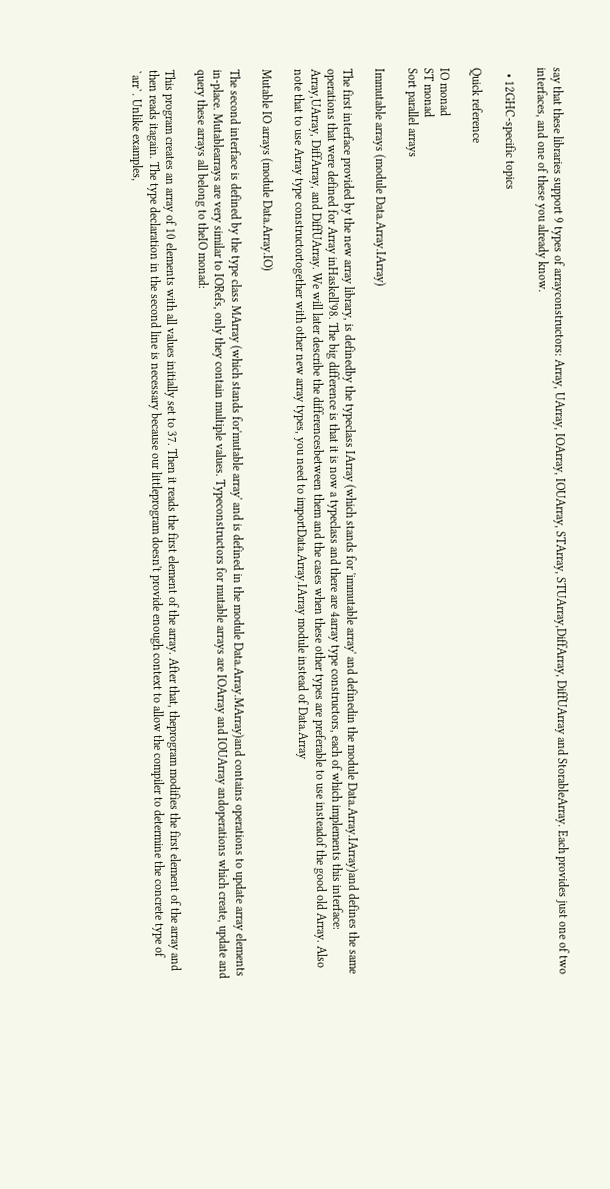say that these libraries support 9 types of arrayconstructors: Array, UArray, IOArray, IOUArray, STArray, STUArray,DiffArray, DiffUArray and StorableArray. Each provides just one of two interfaces, and one of these you already know.

  • 12GHC-specific topics

Quick reference

IO monad
ST monad
Sort parallel arrays

Immutable arrays (module Data.Array.IArray)

The first interface provided by the new array library, is definedby the typeclass IArray (which stands for 'immutable array' and definedin the module Data.Array.IArray)and defines the same operations that were defined for Array inHaskell'98. The big difference is that it is now a typeclass and there are 4array type constructors, each of which implements this interface: Array,UArray, DiffArray, and DiffUArray. We will later describe the differencesbetween them and the cases when these other types are preferable to use insteadof the good old Array. Also note that to use Array type constructortogether with other new array types, you need to importData.Array.IArray module instead of Data.Array

Mutable IO arrays (module Data.Array.IO)

The second interface is defined by the type class MArray (which stands for'mutable array' and is defined in the module Data.Array.MArray)and contains operations to update array elements in-place. Mutablearrays are very similar to IORefs, only they contain multiple values. Typeconstructors for mutable arrays are IOArray and IOUArray andoperations which create, update and query these arrays all belong to theIO monad:

This program creates an array of 10 elements with all values initially set to 37. Then it reads the first element of the array. After that, theprogram modifies the first element of the array and then reads itagain. The type declaration in the second line is necessary because our littleprogram doesn't provide enough context to allow the compiler to determine the concrete type of `arr`. Unlike examples,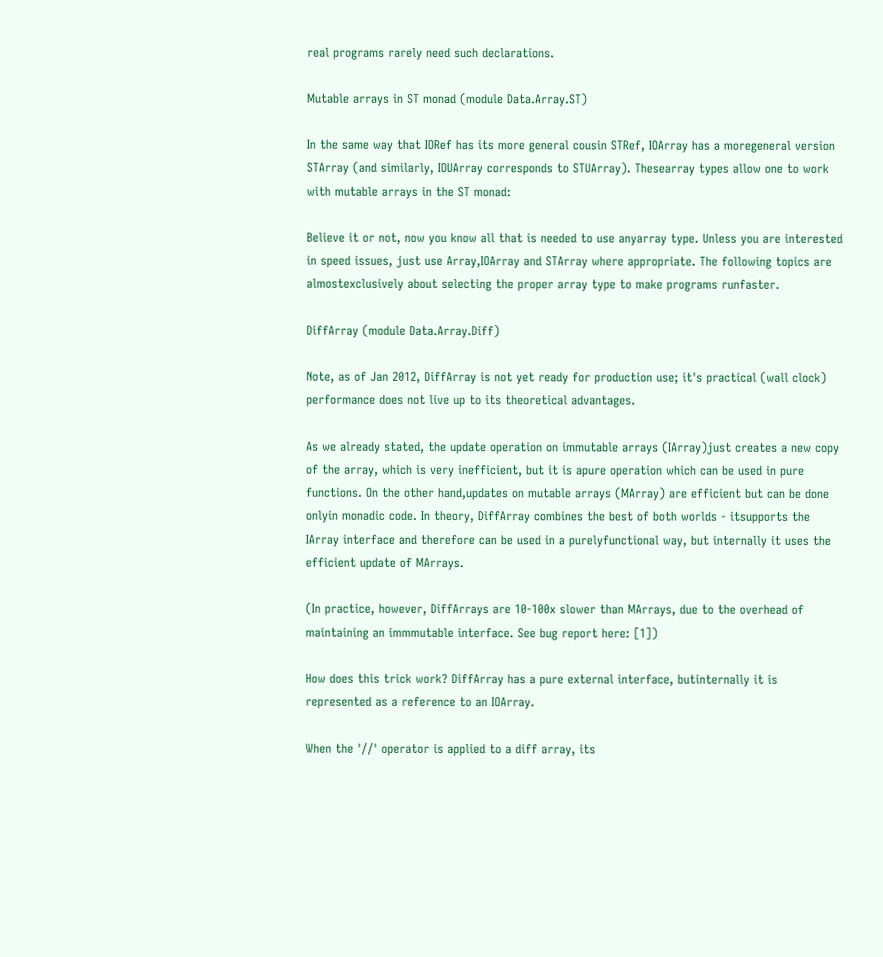real programs rarely need such declarations.

Mutable arrays in ST monad (module Data.Array.ST)

In the same way that IORef has its more general cousin STRef, IOArray has a moregeneral version STArray (and similarly, IOUArray corresponds to STUArray). Thesearray types allow one to work with mutable arrays in the ST monad:

Believe it or not, now you know all that is needed to use anyarray type. Unless you are interested in speed issues, just use Array,IOArray and STArray where appropriate. The following topics are almostexclusively about selecting the proper array type to make programs runfaster.

DiffArray (module Data.Array.Diff)

Note, as of Jan 2012, DiffArray is not yet ready for production use; it's practical (wall clock) performance does not live up to its theoretical advantages.

As we already stated, the update operation on immutable arrays (IArray)just creates a new copy of the array, which is very inefficient, but it is apure operation which can be used in pure functions. On the other hand,updates on mutable arrays (MArray) are efficient but can be done onlyin monadic code. In theory, DiffArray combines the best of both worlds - itsupports the IArray interface and therefore can be used in a purelyfunctional way, but internally it uses the efficient update of MArrays.

(In practice, however, DiffArrays are 10-100x slower than MArrays, due to the overhead of maintaining an immmutable interface. See bug report here: [1])

How does this trick work? DiffArray has a pure external interface, butinternally it is represented as a reference to an IOArray.

When the '//' operator is applied to a diff array, its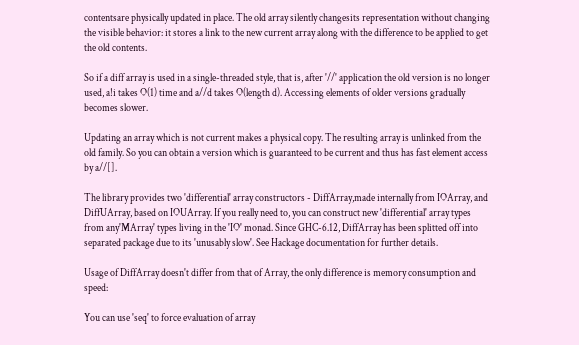contentsare physically updated in place. The old array silently changesits representation without changing the visible behavior: it stores a link to the new current array along with the difference to be applied to get the old contents.

So if a diff array is used in a single-threaded style, that is, after '//' application the old version is no longer used, a!i takes O(1) time and a//d takes O(length d). Accessing elements of older versions gradually becomes slower.

Updating an array which is not current makes a physical copy. The resulting array is unlinked from the old family. So you can obtain a version which is guaranteed to be current and thus has fast element access by a//[].

The library provides two 'differential' array constructors - DiffArray,made internally from IOArray, and DiffUArray, based on IOUArray. If you really need to, you can construct new 'differential' array types from any'MArray' types living in the 'IO' monad. Since GHC-6.12, DiffArray has been splitted off into separated package due to its 'unusably slow'. See Hackage documentation for further details.

Usage of DiffArray doesn't differ from that of Array, the only difference is memory consumption and speed:

You can use 'seq' to force evaluation of array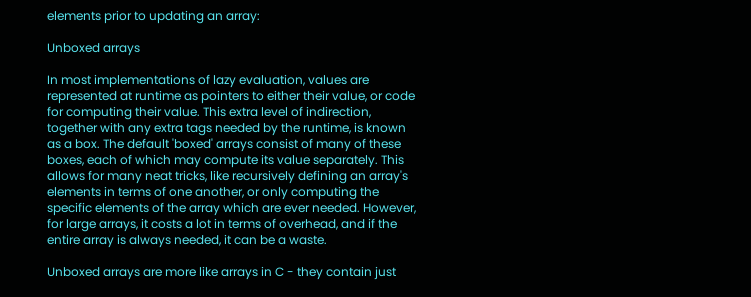elements prior to updating an array:

Unboxed arrays

In most implementations of lazy evaluation, values are represented at runtime as pointers to either their value, or code for computing their value. This extra level of indirection, together with any extra tags needed by the runtime, is known as a box. The default 'boxed' arrays consist of many of these boxes, each of which may compute its value separately. This allows for many neat tricks, like recursively defining an array's elements in terms of one another, or only computing the specific elements of the array which are ever needed. However, for large arrays, it costs a lot in terms of overhead, and if the entire array is always needed, it can be a waste.

Unboxed arrays are more like arrays in C - they contain just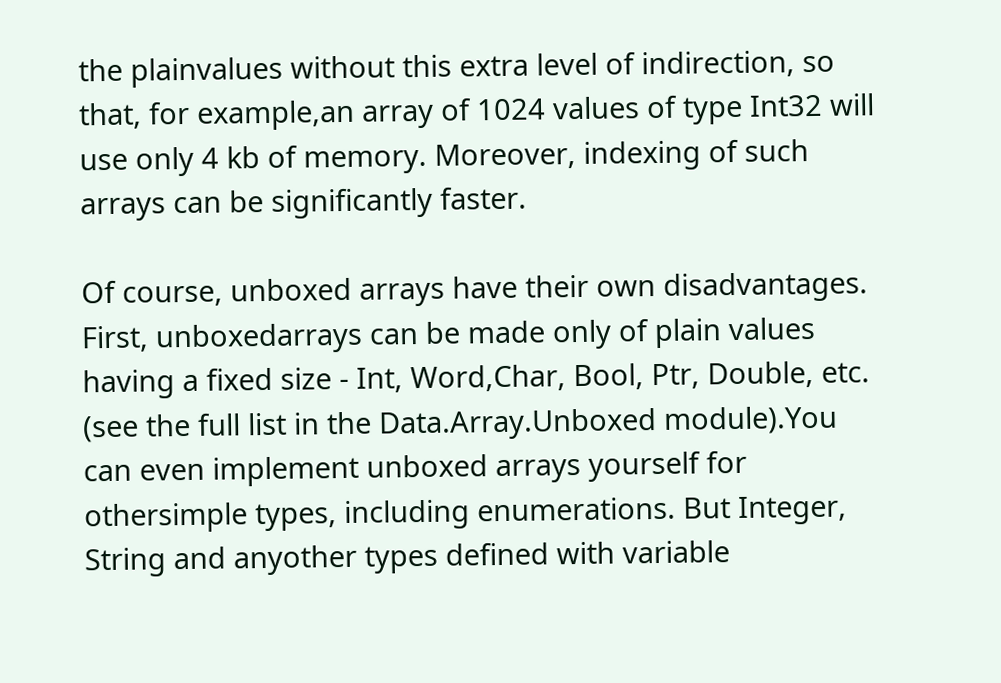the plainvalues without this extra level of indirection, so that, for example,an array of 1024 values of type Int32 will use only 4 kb of memory. Moreover, indexing of such arrays can be significantly faster.

Of course, unboxed arrays have their own disadvantages. First, unboxedarrays can be made only of plain values having a fixed size - Int, Word,Char, Bool, Ptr, Double, etc. (see the full list in the Data.Array.Unboxed module).You can even implement unboxed arrays yourself for othersimple types, including enumerations. But Integer, String and anyother types defined with variable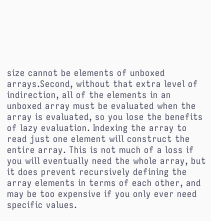size cannot be elements of unboxed arrays.Second, without that extra level of indirection, all of the elements in an unboxed array must be evaluated when the array is evaluated, so you lose the benefits of lazy evaluation. Indexing the array to read just one element will construct the entire array. This is not much of a loss if you will eventually need the whole array, but it does prevent recursively defining the array elements in terms of each other, and may be too expensive if you only ever need specific values.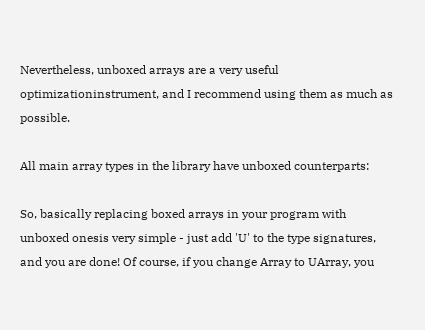Nevertheless, unboxed arrays are a very useful optimizationinstrument, and I recommend using them as much as possible.

All main array types in the library have unboxed counterparts:

So, basically replacing boxed arrays in your program with unboxed onesis very simple - just add 'U' to the type signatures, and you are done! Of course, if you change Array to UArray, you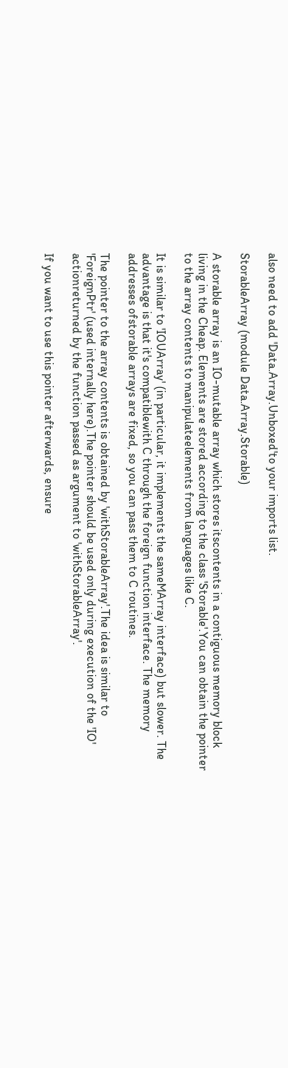also need to add 'Data.Array.Unboxed'to your imports list.

StorableArray (module Data.Array.Storable)

A storable array is an IO-mutable array which stores itscontents in a contiguous memory block living in the Cheap. Elements are stored according to the class 'Storable'.You can obtain the pointer to the array contents to manipulateelements from languages like C.

It is similar to 'IOUArray' (in particular, it implements the sameMArray interface) but slower. The advantage is that it's compatiblewith C through the foreign function interface. The memory addresses ofstorable arrays are fixed, so you can pass them to C routines.

The pointer to the array contents is obtained by 'withStorableArray'.The idea is similar to 'ForeignPtr' (used internally here).The pointer should be used only during execution of the 'IO' actionreturned by the function passed as argument to 'withStorableArray'.

If you want to use this pointer afterwards, ensure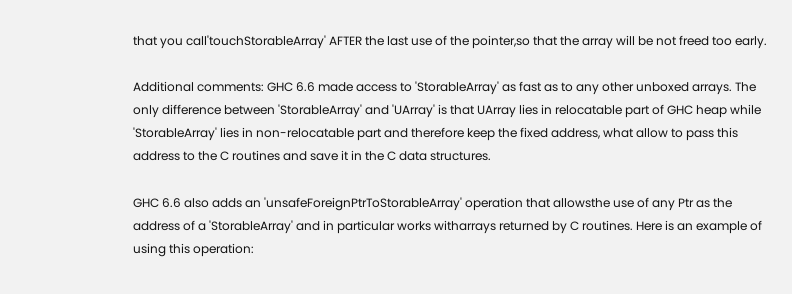that you call'touchStorableArray' AFTER the last use of the pointer,so that the array will be not freed too early.

Additional comments: GHC 6.6 made access to 'StorableArray' as fast as to any other unboxed arrays. The only difference between 'StorableArray' and 'UArray' is that UArray lies in relocatable part of GHC heap while 'StorableArray' lies in non-relocatable part and therefore keep the fixed address, what allow to pass this address to the C routines and save it in the C data structures.

GHC 6.6 also adds an 'unsafeForeignPtrToStorableArray' operation that allowsthe use of any Ptr as the address of a 'StorableArray' and in particular works witharrays returned by C routines. Here is an example of using this operation: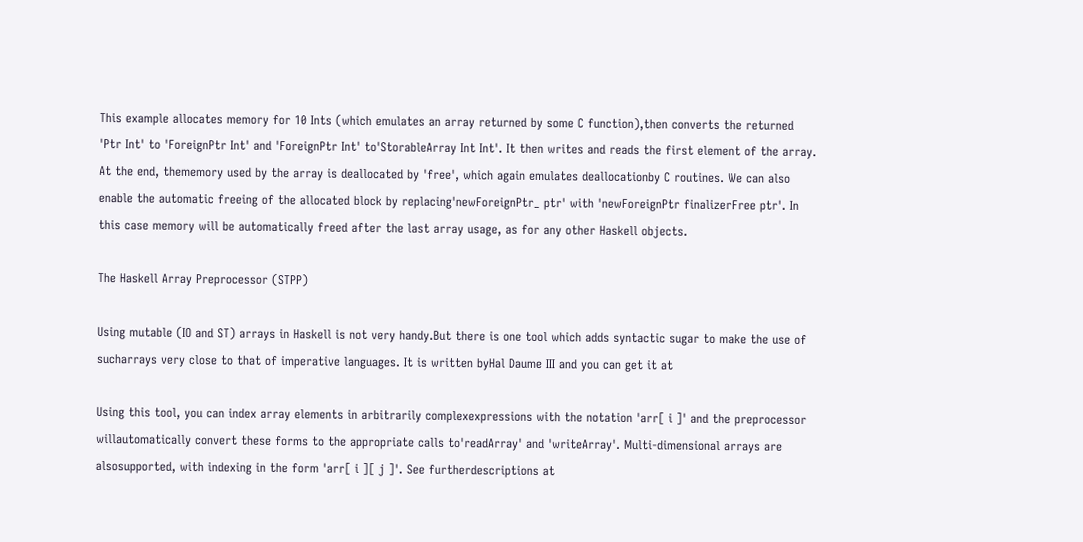This example allocates memory for 10 Ints (which emulates an array returned by some C function),then converts the returned 'Ptr Int' to 'ForeignPtr Int' and 'ForeignPtr Int' to'StorableArray Int Int'. It then writes and reads the first element of the array. At the end, thememory used by the array is deallocated by 'free', which again emulates deallocationby C routines. We can also enable the automatic freeing of the allocated block by replacing'newForeignPtr_ ptr' with 'newForeignPtr finalizerFree ptr'. In this case memory will be automatically freed after the last array usage, as for any other Haskell objects.

The Haskell Array Preprocessor (STPP)

Using mutable (IO and ST) arrays in Haskell is not very handy.But there is one tool which adds syntactic sugar to make the use of sucharrays very close to that of imperative languages. It is written byHal Daume III and you can get it at

Using this tool, you can index array elements in arbitrarily complexexpressions with the notation 'arr[ i ]' and the preprocessor willautomatically convert these forms to the appropriate calls to'readArray' and 'writeArray'. Multi-dimensional arrays are alsosupported, with indexing in the form 'arr[ i ][ j ]'. See furtherdescriptions at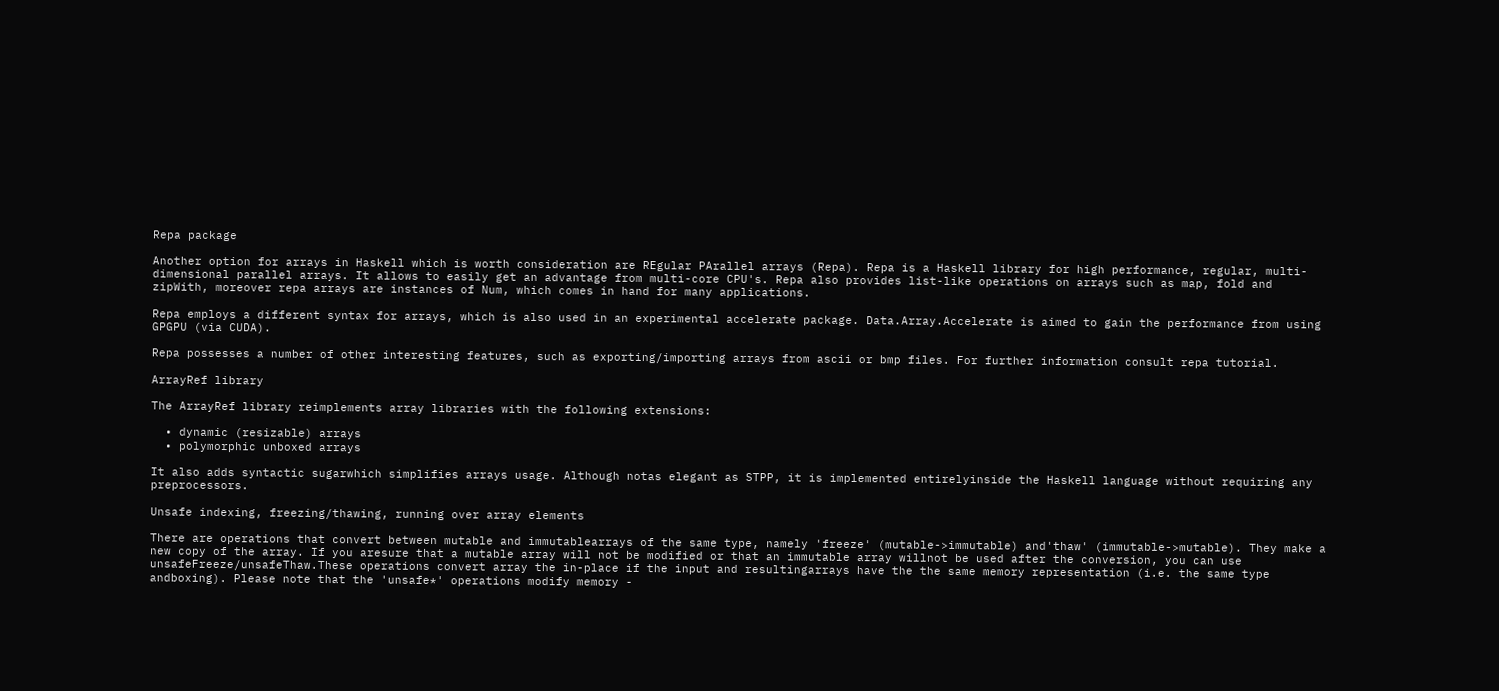Repa package

Another option for arrays in Haskell which is worth consideration are REgular PArallel arrays (Repa). Repa is a Haskell library for high performance, regular, multi-dimensional parallel arrays. It allows to easily get an advantage from multi-core CPU's. Repa also provides list-like operations on arrays such as map, fold and zipWith, moreover repa arrays are instances of Num, which comes in hand for many applications.

Repa employs a different syntax for arrays, which is also used in an experimental accelerate package. Data.Array.Accelerate is aimed to gain the performance from using GPGPU (via CUDA).

Repa possesses a number of other interesting features, such as exporting/importing arrays from ascii or bmp files. For further information consult repa tutorial.

ArrayRef library

The ArrayRef library reimplements array libraries with the following extensions:

  • dynamic (resizable) arrays
  • polymorphic unboxed arrays

It also adds syntactic sugarwhich simplifies arrays usage. Although notas elegant as STPP, it is implemented entirelyinside the Haskell language without requiring any preprocessors.

Unsafe indexing, freezing/thawing, running over array elements

There are operations that convert between mutable and immutablearrays of the same type, namely 'freeze' (mutable->immutable) and'thaw' (immutable->mutable). They make a new copy of the array. If you aresure that a mutable array will not be modified or that an immutable array willnot be used after the conversion, you can use unsafeFreeze/unsafeThaw.These operations convert array the in-place if the input and resultingarrays have the the same memory representation (i.e. the same type andboxing). Please note that the 'unsafe*' operations modify memory -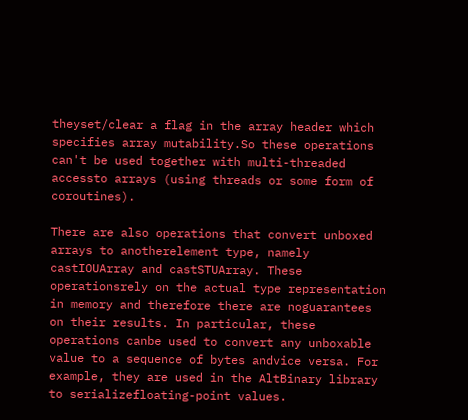theyset/clear a flag in the array header which specifies array mutability.So these operations can't be used together with multi-threaded accessto arrays (using threads or some form of coroutines).

There are also operations that convert unboxed arrays to anotherelement type, namely castIOUArray and castSTUArray. These operationsrely on the actual type representation in memory and therefore there are noguarantees on their results. In particular, these operations canbe used to convert any unboxable value to a sequence of bytes andvice versa. For example, they are used in the AltBinary library to serializefloating-point values.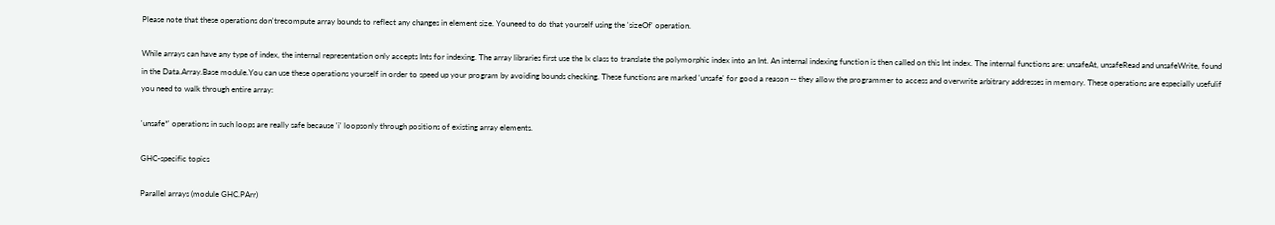Please note that these operations don'trecompute array bounds to reflect any changes in element size. Youneed to do that yourself using the 'sizeOf' operation.

While arrays can have any type of index, the internal representation only accepts Ints for indexing. The array libraries first use the Ix class to translate the polymorphic index into an Int. An internal indexing function is then called on this Int index. The internal functions are: unsafeAt, unsafeRead and unsafeWrite, found in the Data.Array.Base module.You can use these operations yourself in order to speed up your program by avoiding bounds checking. These functions are marked 'unsafe' for good a reason -- they allow the programmer to access and overwrite arbitrary addresses in memory. These operations are especially usefulif you need to walk through entire array:

'unsafe*' operations in such loops are really safe because 'i' loopsonly through positions of existing array elements.

GHC-specific topics

Parallel arrays (module GHC.PArr)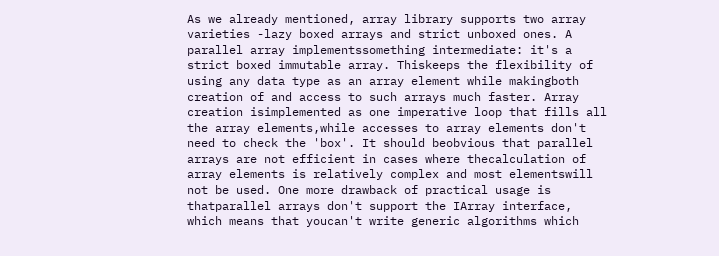As we already mentioned, array library supports two array varieties -lazy boxed arrays and strict unboxed ones. A parallel array implementssomething intermediate: it's a strict boxed immutable array. Thiskeeps the flexibility of using any data type as an array element while makingboth creation of and access to such arrays much faster. Array creation isimplemented as one imperative loop that fills all the array elements,while accesses to array elements don't need to check the 'box'. It should beobvious that parallel arrays are not efficient in cases where thecalculation of array elements is relatively complex and most elementswill not be used. One more drawback of practical usage is thatparallel arrays don't support the IArray interface, which means that youcan't write generic algorithms which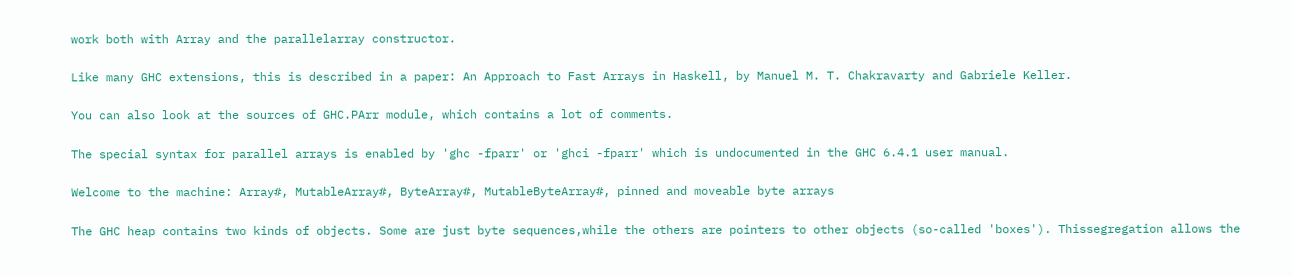work both with Array and the parallelarray constructor.

Like many GHC extensions, this is described in a paper: An Approach to Fast Arrays in Haskell, by Manuel M. T. Chakravarty and Gabriele Keller.

You can also look at the sources of GHC.PArr module, which contains a lot of comments.

The special syntax for parallel arrays is enabled by 'ghc -fparr' or 'ghci -fparr' which is undocumented in the GHC 6.4.1 user manual.

Welcome to the machine: Array#, MutableArray#, ByteArray#, MutableByteArray#, pinned and moveable byte arrays

The GHC heap contains two kinds of objects. Some are just byte sequences,while the others are pointers to other objects (so-called 'boxes'). Thissegregation allows the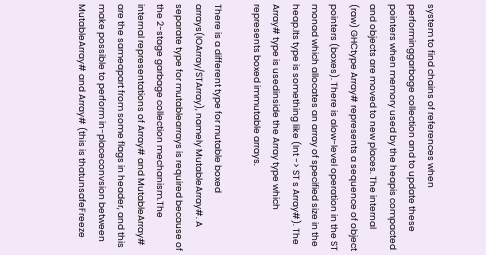system to find chains of references when performinggarbage collection and to update these pointers when memory used by the heapis compacted and objects are moved to new places. The internal (raw) GHCtype Array# represents a sequence of object pointers (boxes). There is alow-level operation in the ST monad which allocates an array of specified size in the heap.Its type is something like (Int -> ST s Array#). The Array# type is usedinside the Array type which represents boxed immutable arrays.

There is a different type for mutable boxed arrays(IOArray/STArray), namely MutableArray#. A separate type for mutablearrays is required because of the 2-stage garbage collection mechanism.The internal representations of Array# and MutableArray# are the sameapart from some flags in header, and this make possible to perform in-placeconvsion between MutableArray# and Array# (this is thatunsafeFreeze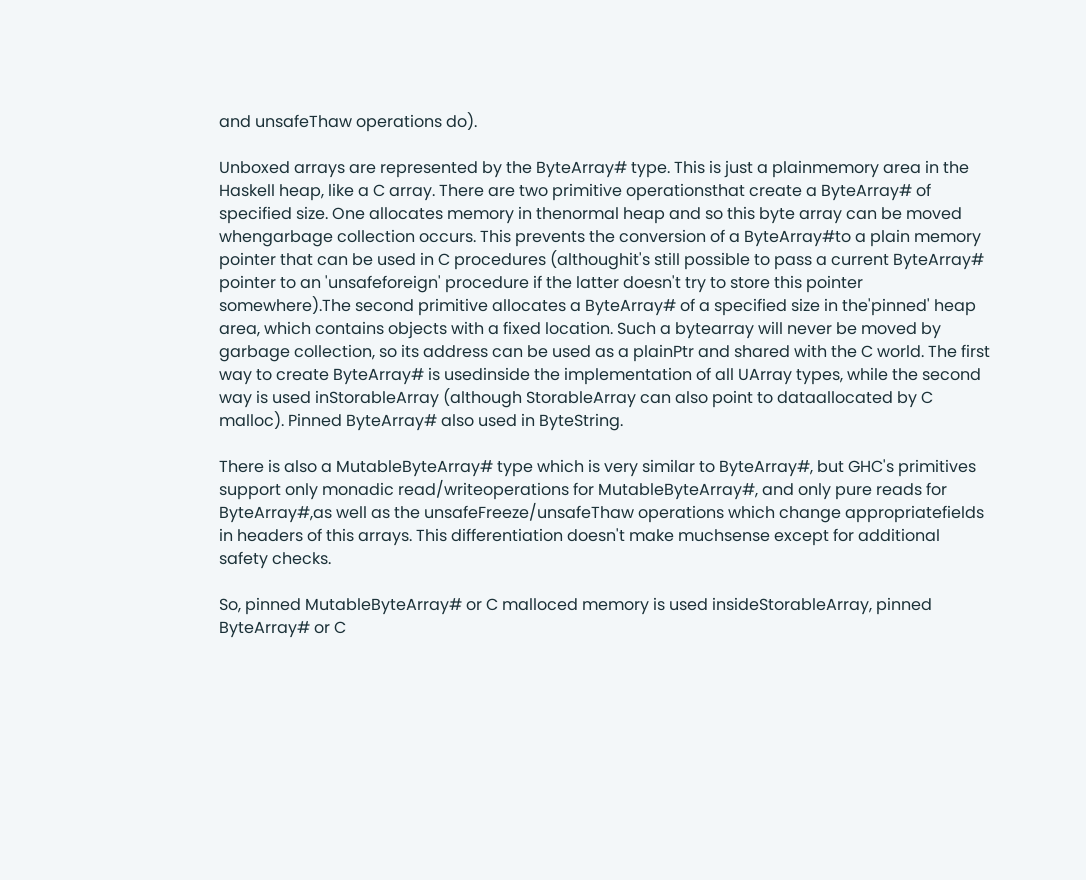and unsafeThaw operations do).

Unboxed arrays are represented by the ByteArray# type. This is just a plainmemory area in the Haskell heap, like a C array. There are two primitive operationsthat create a ByteArray# of specified size. One allocates memory in thenormal heap and so this byte array can be moved whengarbage collection occurs. This prevents the conversion of a ByteArray#to a plain memory pointer that can be used in C procedures (althoughit's still possible to pass a current ByteArray# pointer to an 'unsafeforeign' procedure if the latter doesn't try to store this pointer somewhere).The second primitive allocates a ByteArray# of a specified size in the'pinned' heap area, which contains objects with a fixed location. Such a bytearray will never be moved by garbage collection, so its address can be used as a plainPtr and shared with the C world. The first way to create ByteArray# is usedinside the implementation of all UArray types, while the second way is used inStorableArray (although StorableArray can also point to dataallocated by C malloc). Pinned ByteArray# also used in ByteString.

There is also a MutableByteArray# type which is very similar to ByteArray#, but GHC's primitives support only monadic read/writeoperations for MutableByteArray#, and only pure reads for ByteArray#,as well as the unsafeFreeze/unsafeThaw operations which change appropriatefields in headers of this arrays. This differentiation doesn't make muchsense except for additional safety checks.

So, pinned MutableByteArray# or C malloced memory is used insideStorableArray, pinned ByteArray# or C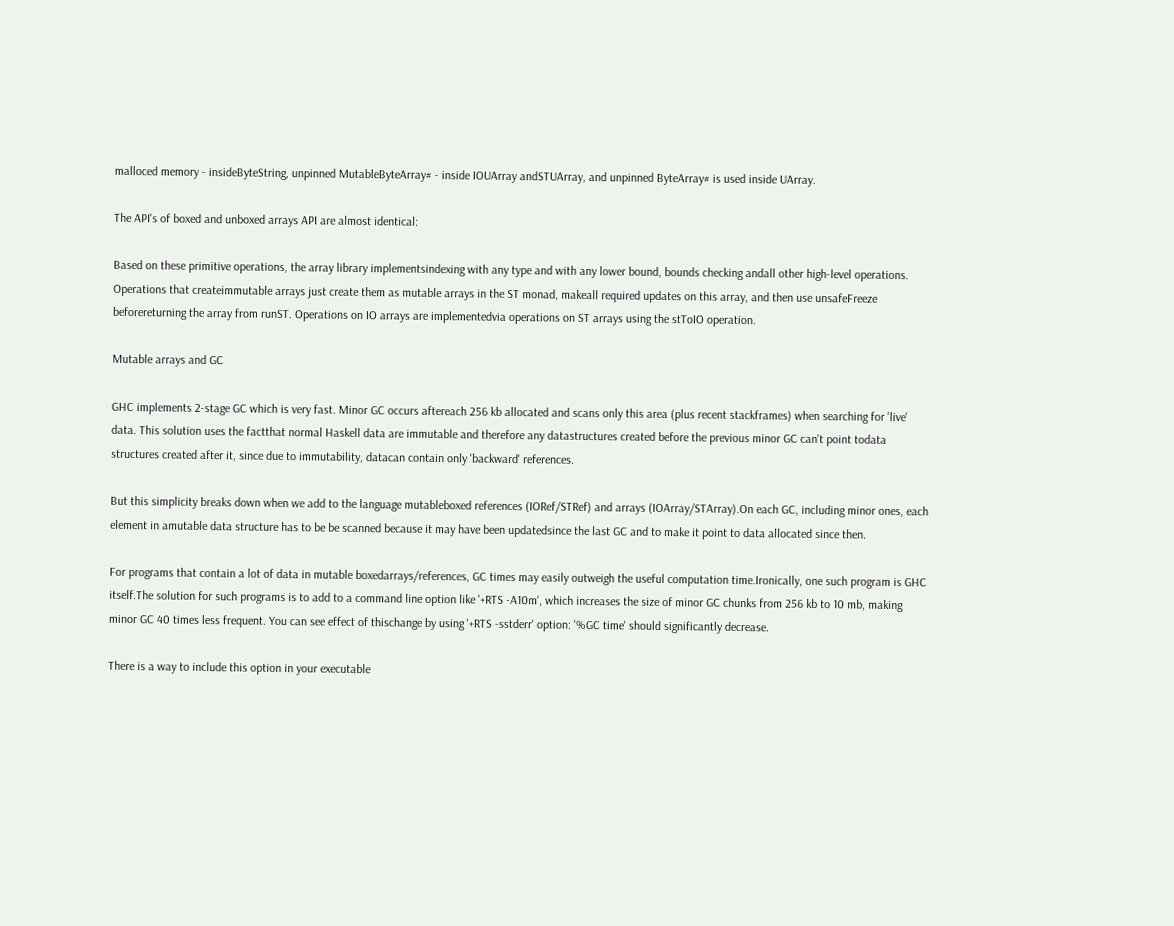malloced memory - insideByteString, unpinned MutableByteArray# - inside IOUArray andSTUArray, and unpinned ByteArray# is used inside UArray.

The API's of boxed and unboxed arrays API are almost identical:

Based on these primitive operations, the array library implementsindexing with any type and with any lower bound, bounds checking andall other high-level operations. Operations that createimmutable arrays just create them as mutable arrays in the ST monad, makeall required updates on this array, and then use unsafeFreeze beforereturning the array from runST. Operations on IO arrays are implementedvia operations on ST arrays using the stToIO operation.

Mutable arrays and GC

GHC implements 2-stage GC which is very fast. Minor GC occurs aftereach 256 kb allocated and scans only this area (plus recent stackframes) when searching for 'live' data. This solution uses the factthat normal Haskell data are immutable and therefore any datastructures created before the previous minor GC can't point todata structures created after it, since due to immutability, datacan contain only 'backward' references.

But this simplicity breaks down when we add to the language mutableboxed references (IORef/STRef) and arrays (IOArray/STArray).On each GC, including minor ones, each element in amutable data structure has to be be scanned because it may have been updatedsince the last GC and to make it point to data allocated since then.

For programs that contain a lot of data in mutable boxedarrays/references, GC times may easily outweigh the useful computation time.Ironically, one such program is GHC itself.The solution for such programs is to add to a command line option like '+RTS -A10m', which increases the size of minor GC chunks from 256 kb to 10 mb, making minor GC 40 times less frequent. You can see effect of thischange by using '+RTS -sstderr' option: '%GC time' should significantly decrease.

There is a way to include this option in your executable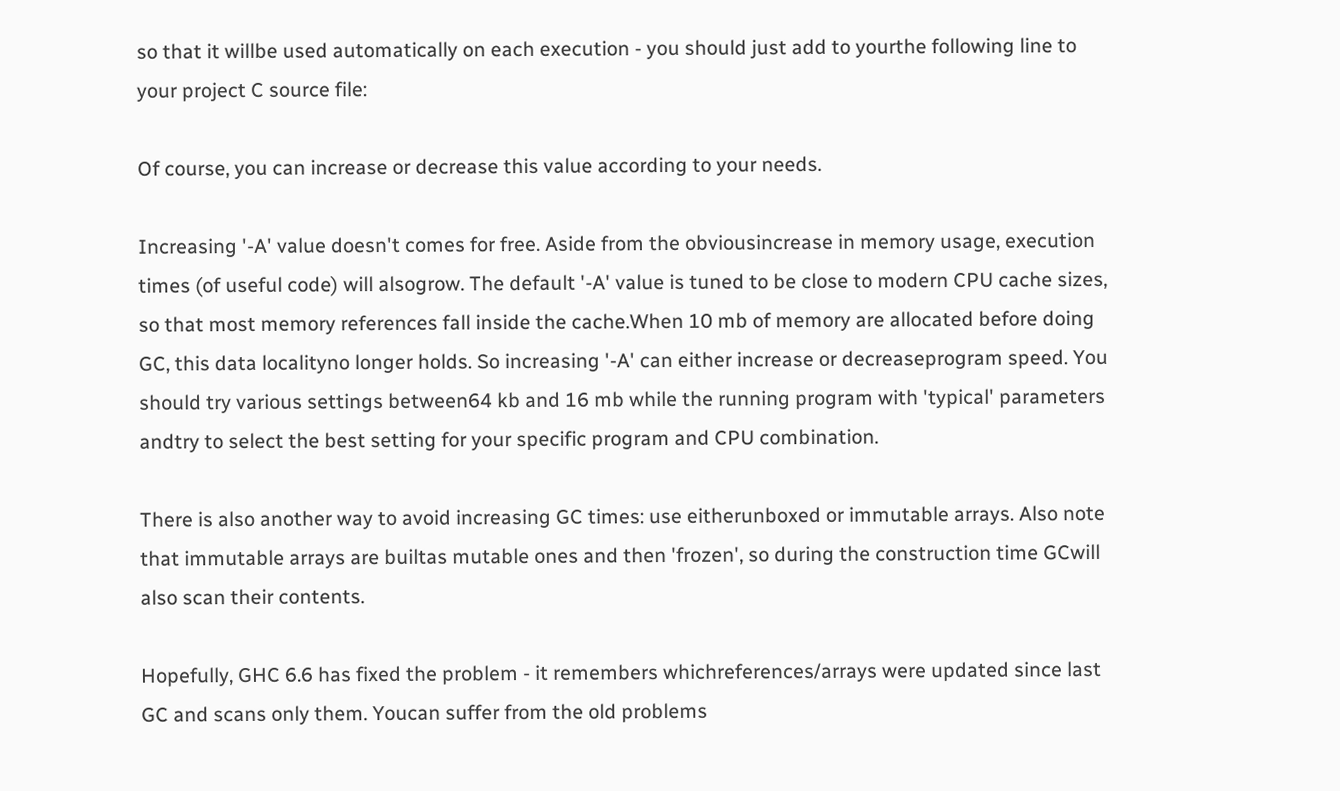so that it willbe used automatically on each execution - you should just add to yourthe following line to your project C source file:

Of course, you can increase or decrease this value according to your needs.

Increasing '-A' value doesn't comes for free. Aside from the obviousincrease in memory usage, execution times (of useful code) will alsogrow. The default '-A' value is tuned to be close to modern CPU cache sizes, so that most memory references fall inside the cache.When 10 mb of memory are allocated before doing GC, this data localityno longer holds. So increasing '-A' can either increase or decreaseprogram speed. You should try various settings between64 kb and 16 mb while the running program with 'typical' parameters andtry to select the best setting for your specific program and CPU combination.

There is also another way to avoid increasing GC times: use eitherunboxed or immutable arrays. Also note that immutable arrays are builtas mutable ones and then 'frozen', so during the construction time GCwill also scan their contents.

Hopefully, GHC 6.6 has fixed the problem - it remembers whichreferences/arrays were updated since last GC and scans only them. Youcan suffer from the old problems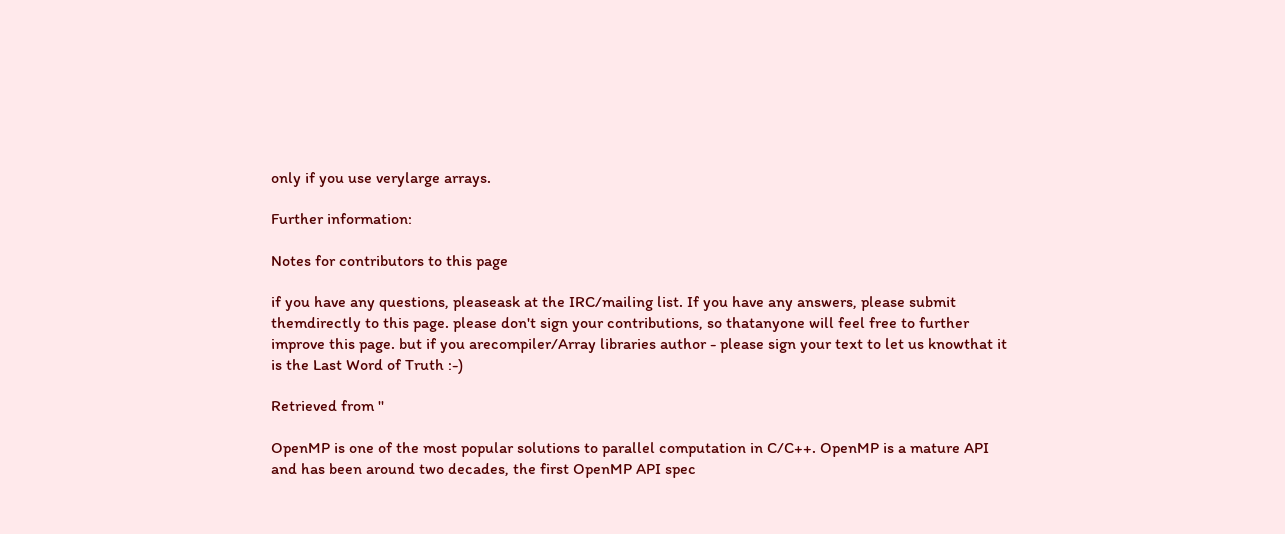only if you use verylarge arrays.

Further information:

Notes for contributors to this page

if you have any questions, pleaseask at the IRC/mailing list. If you have any answers, please submit themdirectly to this page. please don't sign your contributions, so thatanyone will feel free to further improve this page. but if you arecompiler/Array libraries author - please sign your text to let us knowthat it is the Last Word of Truth :-)

Retrieved from ''

OpenMP is one of the most popular solutions to parallel computation in C/C++. OpenMP is a mature API and has been around two decades, the first OpenMP API spec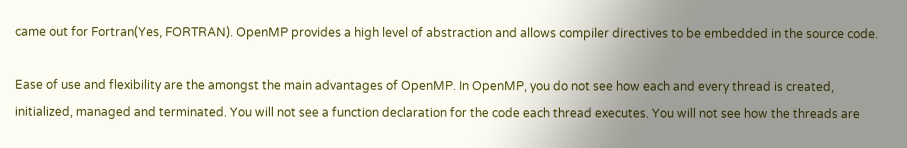came out for Fortran(Yes, FORTRAN). OpenMP provides a high level of abstraction and allows compiler directives to be embedded in the source code.

Ease of use and flexibility are the amongst the main advantages of OpenMP. In OpenMP, you do not see how each and every thread is created, initialized, managed and terminated. You will not see a function declaration for the code each thread executes. You will not see how the threads are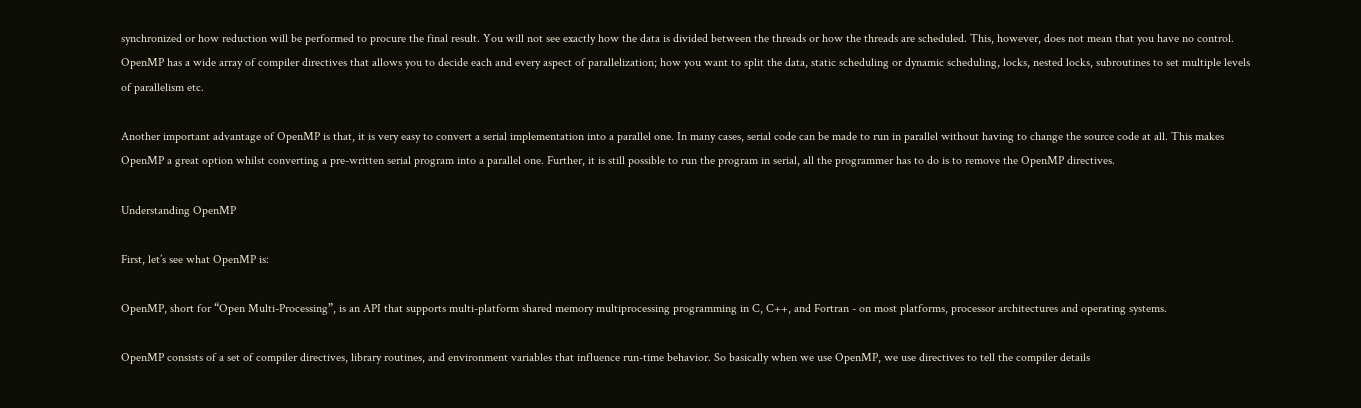synchronized or how reduction will be performed to procure the final result. You will not see exactly how the data is divided between the threads or how the threads are scheduled. This, however, does not mean that you have no control. OpenMP has a wide array of compiler directives that allows you to decide each and every aspect of parallelization; how you want to split the data, static scheduling or dynamic scheduling, locks, nested locks, subroutines to set multiple levels of parallelism etc.

Another important advantage of OpenMP is that, it is very easy to convert a serial implementation into a parallel one. In many cases, serial code can be made to run in parallel without having to change the source code at all. This makes OpenMP a great option whilst converting a pre-written serial program into a parallel one. Further, it is still possible to run the program in serial, all the programmer has to do is to remove the OpenMP directives.

Understanding OpenMP

First, let’s see what OpenMP is:

OpenMP, short for “Open Multi-Processing”, is an API that supports multi-platform shared memory multiprocessing programming in C, C++, and Fortran - on most platforms, processor architectures and operating systems.

OpenMP consists of a set of compiler directives, library routines, and environment variables that influence run-time behavior. So basically when we use OpenMP, we use directives to tell the compiler details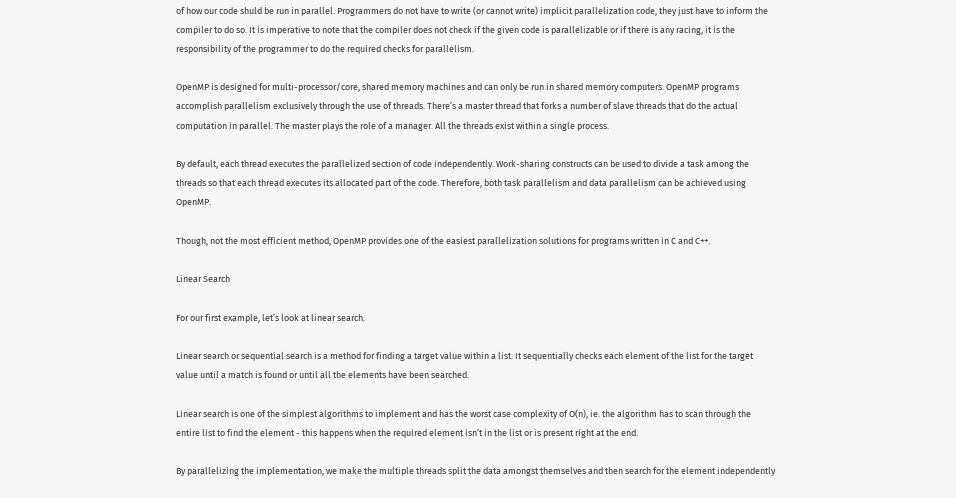of how our code shuld be run in parallel. Programmers do not have to write (or cannot write) implicit parallelization code, they just have to inform the compiler to do so. It is imperative to note that the compiler does not check if the given code is parallelizable or if there is any racing, it is the responsibility of the programmer to do the required checks for parallelism.

OpenMP is designed for multi-processor/core, shared memory machines and can only be run in shared memory computers. OpenMP programs accomplish parallelism exclusively through the use of threads. There’s a master thread that forks a number of slave threads that do the actual computation in parallel. The master plays the role of a manager. All the threads exist within a single process.

By default, each thread executes the parallelized section of code independently. Work-sharing constructs can be used to divide a task among the threads so that each thread executes its allocated part of the code. Therefore, both task parallelism and data parallelism can be achieved using OpenMP.

Though, not the most efficient method, OpenMP provides one of the easiest parallelization solutions for programs written in C and C++.

Linear Search

For our first example, let’s look at linear search.

Linear search or sequential search is a method for finding a target value within a list. It sequentially checks each element of the list for the target value until a match is found or until all the elements have been searched.

Linear search is one of the simplest algorithms to implement and has the worst case complexity of O(n), ie. the algorithm has to scan through the entire list to find the element - this happens when the required element isn’t in the list or is present right at the end.

By parallelizing the implementation, we make the multiple threads split the data amongst themselves and then search for the element independently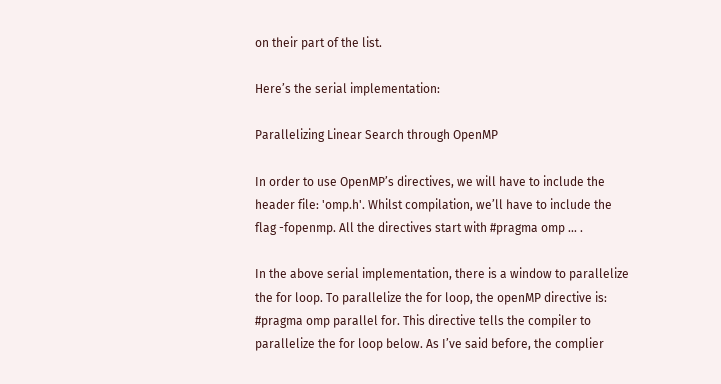on their part of the list.

Here’s the serial implementation:

Parallelizing Linear Search through OpenMP

In order to use OpenMP’s directives, we will have to include the header file: 'omp.h'. Whilst compilation, we’ll have to include the flag -fopenmp. All the directives start with #pragma omp ... .

In the above serial implementation, there is a window to parallelize the for loop. To parallelize the for loop, the openMP directive is: #pragma omp parallel for. This directive tells the compiler to parallelize the for loop below. As I’ve said before, the complier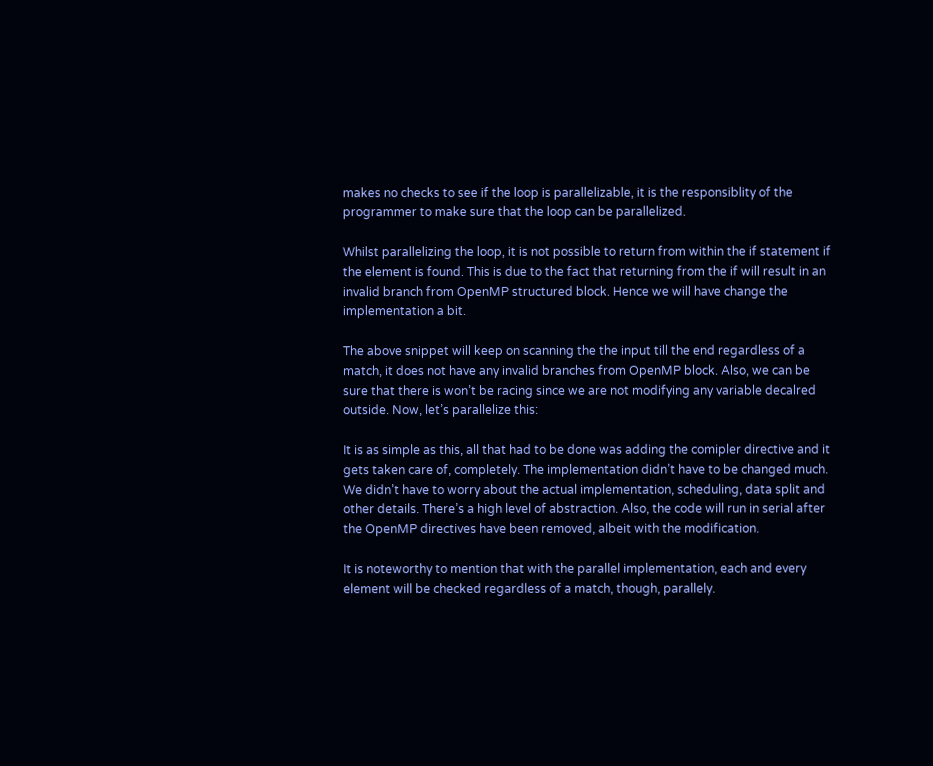makes no checks to see if the loop is parallelizable, it is the responsiblity of the programmer to make sure that the loop can be parallelized.

Whilst parallelizing the loop, it is not possible to return from within the if statement if the element is found. This is due to the fact that returning from the if will result in an invalid branch from OpenMP structured block. Hence we will have change the implementation a bit.

The above snippet will keep on scanning the the input till the end regardless of a match, it does not have any invalid branches from OpenMP block. Also, we can be sure that there is won’t be racing since we are not modifying any variable decalred outside. Now, let’s parallelize this:

It is as simple as this, all that had to be done was adding the comipler directive and it gets taken care of, completely. The implementation didn’t have to be changed much. We didn’t have to worry about the actual implementation, scheduling, data split and other details. There’s a high level of abstraction. Also, the code will run in serial after the OpenMP directives have been removed, albeit with the modification.

It is noteworthy to mention that with the parallel implementation, each and every element will be checked regardless of a match, though, parallely.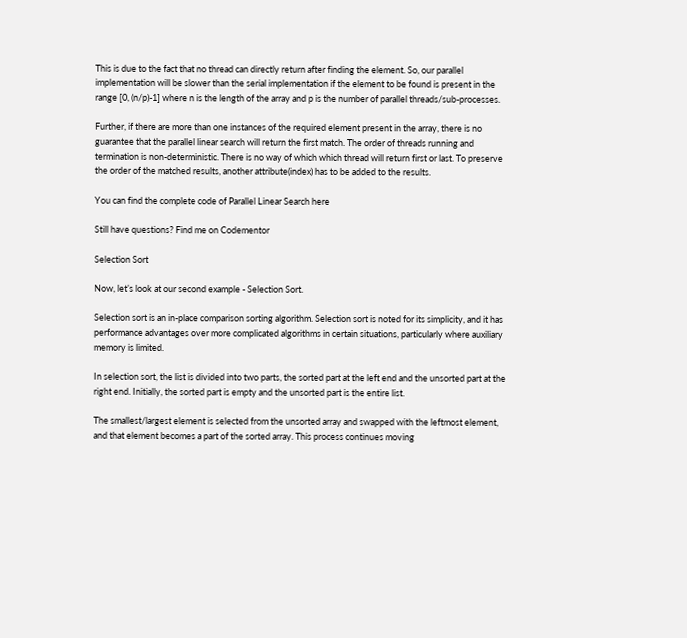This is due to the fact that no thread can directly return after finding the element. So, our parallel implementation will be slower than the serial implementation if the element to be found is present in the range [0, (n/p)-1] where n is the length of the array and p is the number of parallel threads/sub-processes.

Further, if there are more than one instances of the required element present in the array, there is no guarantee that the parallel linear search will return the first match. The order of threads running and termination is non-deterministic. There is no way of which which thread will return first or last. To preserve the order of the matched results, another attribute(index) has to be added to the results.

You can find the complete code of Parallel Linear Search here

Still have questions? Find me on Codementor

Selection Sort

Now, let’s look at our second example - Selection Sort.

Selection sort is an in-place comparison sorting algorithm. Selection sort is noted for its simplicity, and it has performance advantages over more complicated algorithms in certain situations, particularly where auxiliary memory is limited.

In selection sort, the list is divided into two parts, the sorted part at the left end and the unsorted part at the right end. Initially, the sorted part is empty and the unsorted part is the entire list.

The smallest/largest element is selected from the unsorted array and swapped with the leftmost element, and that element becomes a part of the sorted array. This process continues moving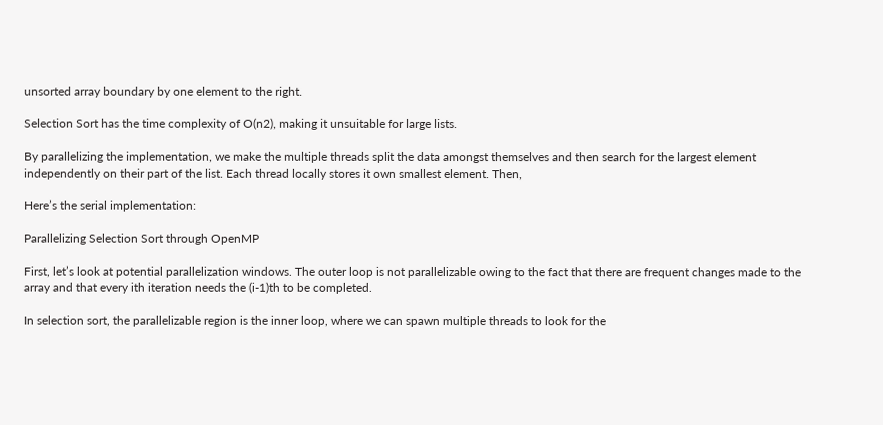unsorted array boundary by one element to the right.

Selection Sort has the time complexity of O(n2), making it unsuitable for large lists.

By parallelizing the implementation, we make the multiple threads split the data amongst themselves and then search for the largest element independently on their part of the list. Each thread locally stores it own smallest element. Then,

Here’s the serial implementation:

Parallelizing Selection Sort through OpenMP

First, let’s look at potential parallelization windows. The outer loop is not parallelizable owing to the fact that there are frequent changes made to the array and that every ith iteration needs the (i-1)th to be completed.

In selection sort, the parallelizable region is the inner loop, where we can spawn multiple threads to look for the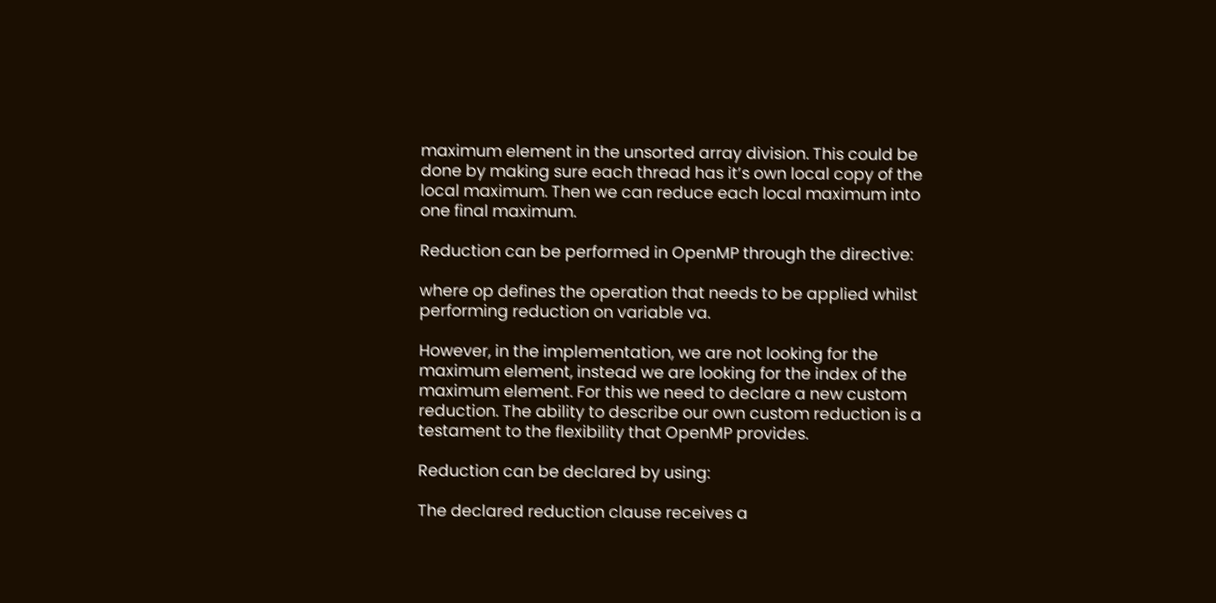maximum element in the unsorted array division. This could be done by making sure each thread has it’s own local copy of the local maximum. Then we can reduce each local maximum into one final maximum.

Reduction can be performed in OpenMP through the directive:

where op defines the operation that needs to be applied whilst performing reduction on variable va.

However, in the implementation, we are not looking for the maximum element, instead we are looking for the index of the maximum element. For this we need to declare a new custom reduction. The ability to describe our own custom reduction is a testament to the flexibility that OpenMP provides.

Reduction can be declared by using:

The declared reduction clause receives a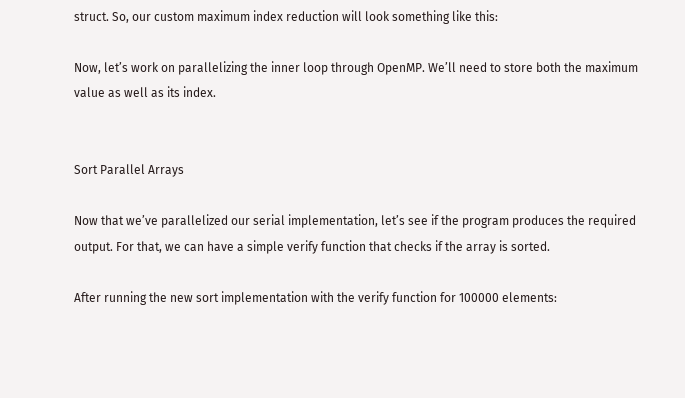struct. So, our custom maximum index reduction will look something like this:

Now, let’s work on parallelizing the inner loop through OpenMP. We’ll need to store both the maximum value as well as its index.


Sort Parallel Arrays

Now that we’ve parallelized our serial implementation, let’s see if the program produces the required output. For that, we can have a simple verify function that checks if the array is sorted.

After running the new sort implementation with the verify function for 100000 elements: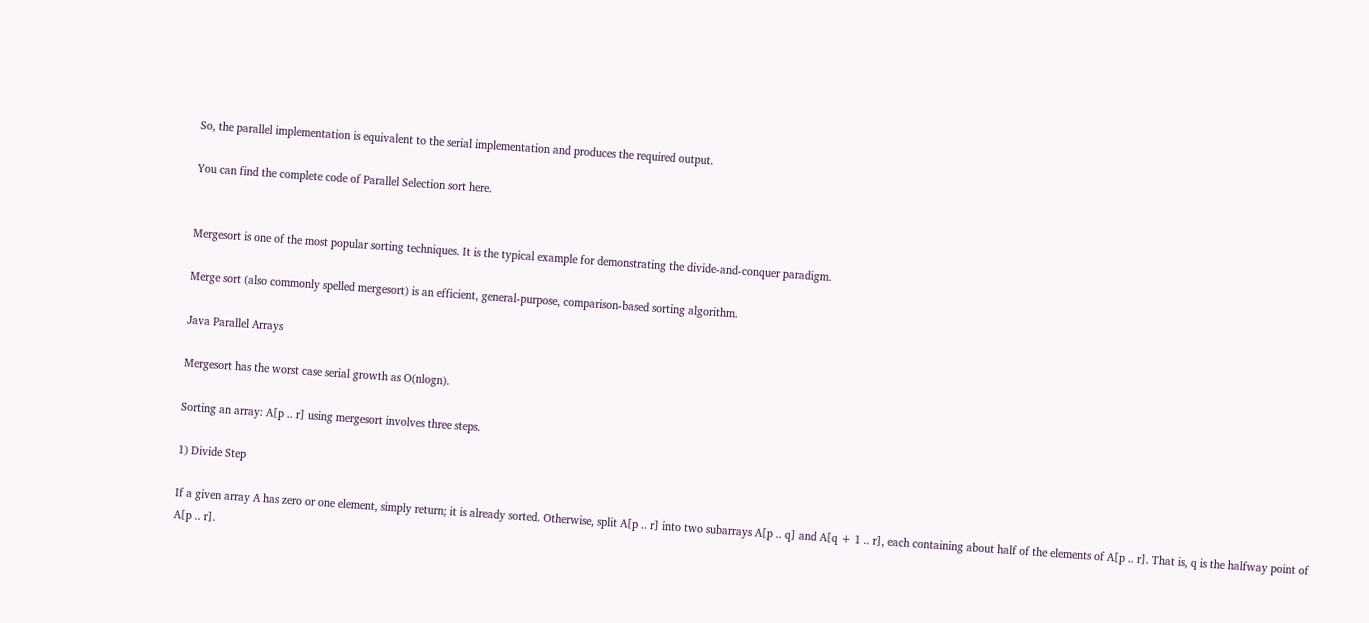So, the parallel implementation is equivalent to the serial implementation and produces the required output.

You can find the complete code of Parallel Selection sort here.


Mergesort is one of the most popular sorting techniques. It is the typical example for demonstrating the divide-and-conquer paradigm.

Merge sort (also commonly spelled mergesort) is an efficient, general-purpose, comparison-based sorting algorithm.

Java Parallel Arrays

Mergesort has the worst case serial growth as O(nlogn).

Sorting an array: A[p .. r] using mergesort involves three steps.

1) Divide Step

If a given array A has zero or one element, simply return; it is already sorted. Otherwise, split A[p .. r] into two subarrays A[p .. q] and A[q + 1 .. r], each containing about half of the elements of A[p .. r]. That is, q is the halfway point of A[p .. r].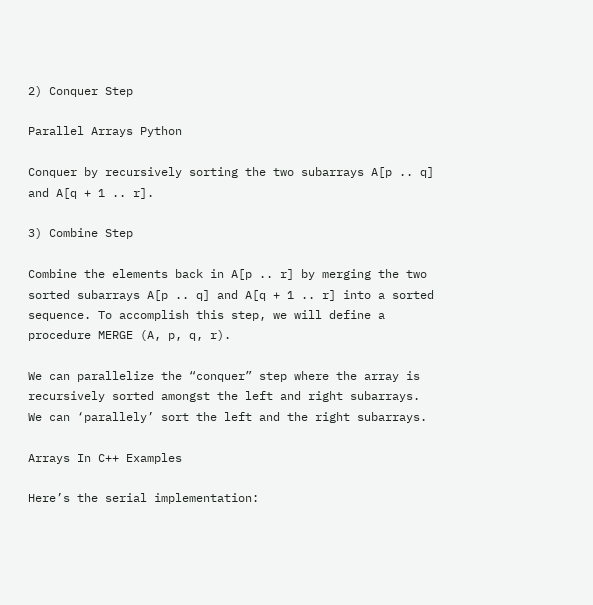2) Conquer Step

Parallel Arrays Python

Conquer by recursively sorting the two subarrays A[p .. q] and A[q + 1 .. r].

3) Combine Step

Combine the elements back in A[p .. r] by merging the two sorted subarrays A[p .. q] and A[q + 1 .. r] into a sorted sequence. To accomplish this step, we will define a procedure MERGE (A, p, q, r).

We can parallelize the “conquer” step where the array is recursively sorted amongst the left and right subarrays. We can ‘parallely’ sort the left and the right subarrays.

Arrays In C++ Examples

Here’s the serial implementation: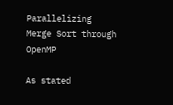Parallelizing Merge Sort through OpenMP

As stated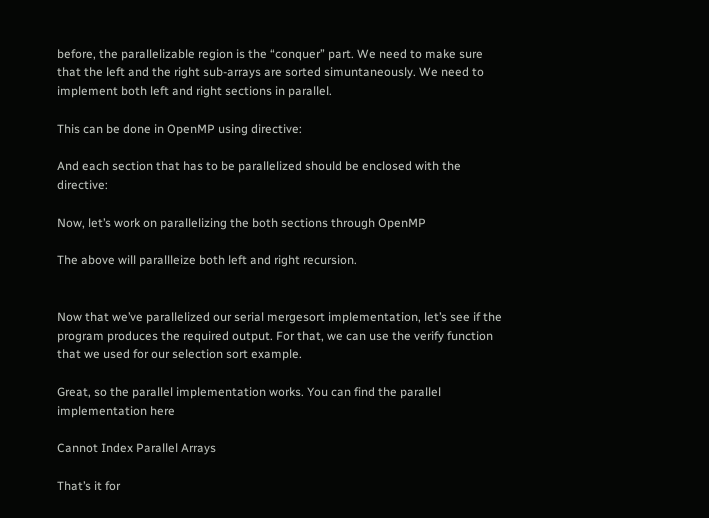before, the parallelizable region is the “conquer” part. We need to make sure that the left and the right sub-arrays are sorted simuntaneously. We need to implement both left and right sections in parallel.

This can be done in OpenMP using directive:

And each section that has to be parallelized should be enclosed with the directive:

Now, let’s work on parallelizing the both sections through OpenMP

The above will parallleize both left and right recursion.


Now that we’ve parallelized our serial mergesort implementation, let’s see if the program produces the required output. For that, we can use the verify function that we used for our selection sort example.

Great, so the parallel implementation works. You can find the parallel implementation here

Cannot Index Parallel Arrays

That’s it for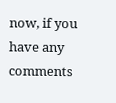now, if you have any comments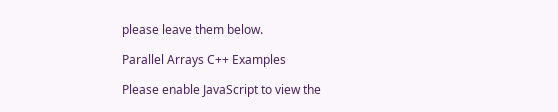please leave them below.

Parallel Arrays C++ Examples

Please enable JavaScript to view the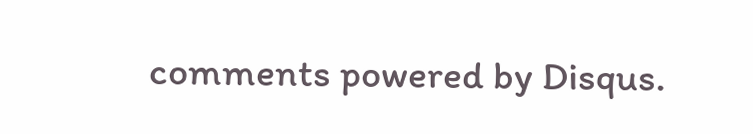comments powered by Disqus.